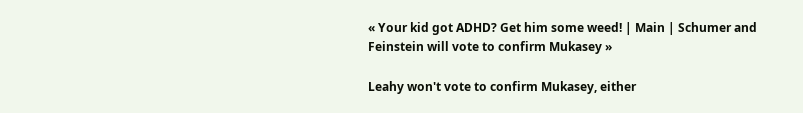« Your kid got ADHD? Get him some weed! | Main | Schumer and Feinstein will vote to confirm Mukasey »

Leahy won't vote to confirm Mukasey, either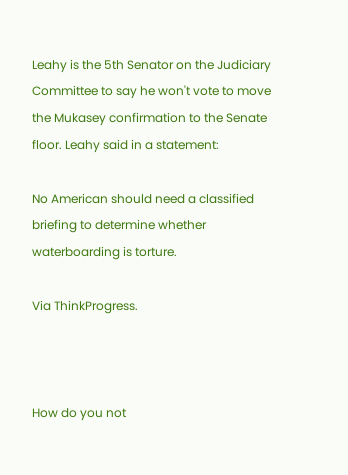Leahy is the 5th Senator on the Judiciary Committee to say he won't vote to move the Mukasey confirmation to the Senate floor. Leahy said in a statement:

No American should need a classified briefing to determine whether waterboarding is torture.

Via ThinkProgress.



How do you not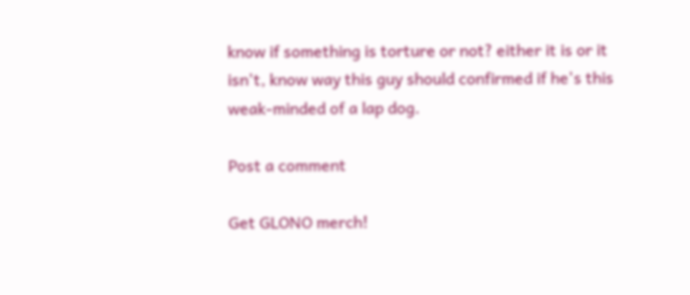know if something is torture or not? either it is or it isn't, know way this guy should confirmed if he's this weak-minded of a lap dog.

Post a comment

Get GLONO merch!